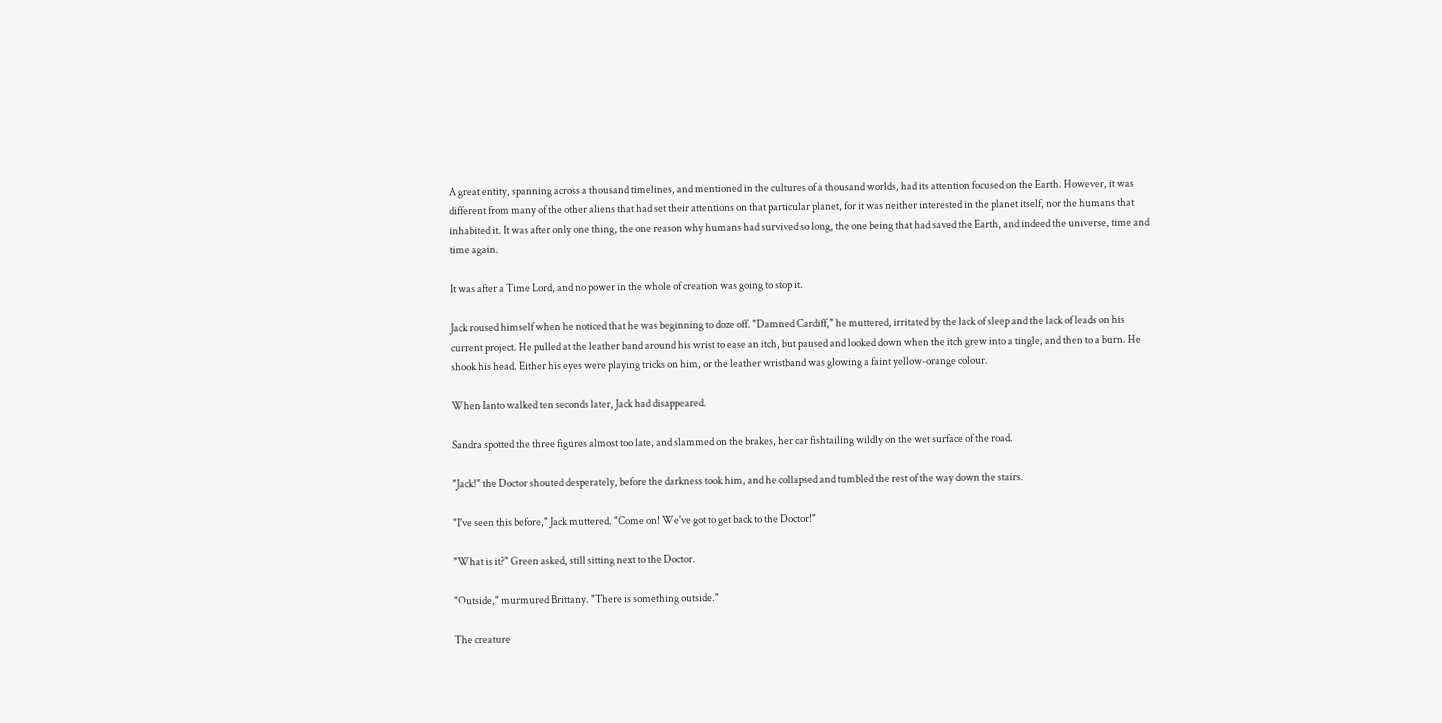A great entity, spanning across a thousand timelines, and mentioned in the cultures of a thousand worlds, had its attention focused on the Earth. However, it was different from many of the other aliens that had set their attentions on that particular planet, for it was neither interested in the planet itself, nor the humans that inhabited it. It was after only one thing, the one reason why humans had survived so long, the one being that had saved the Earth, and indeed the universe, time and time again.

It was after a Time Lord, and no power in the whole of creation was going to stop it.

Jack roused himself when he noticed that he was beginning to doze off. "Damned Cardiff," he muttered, irritated by the lack of sleep and the lack of leads on his current project. He pulled at the leather band around his wrist to ease an itch, but paused and looked down when the itch grew into a tingle, and then to a burn. He shook his head. Either his eyes were playing tricks on him, or the leather wristband was glowing a faint yellow-orange colour.

When Ianto walked ten seconds later, Jack had disappeared.

Sandra spotted the three figures almost too late, and slammed on the brakes, her car fishtailing wildly on the wet surface of the road.

"Jack!" the Doctor shouted desperately, before the darkness took him, and he collapsed and tumbled the rest of the way down the stairs.

"I've seen this before," Jack muttered. "Come on! We've got to get back to the Doctor!"

"What is it?" Green asked, still sitting next to the Doctor.

"Outside," murmured Brittany. "There is something outside."

The creature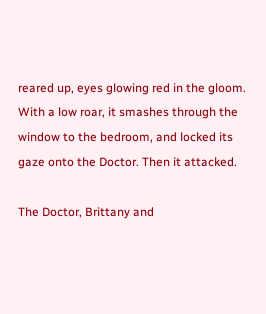reared up, eyes glowing red in the gloom. With a low roar, it smashes through the window to the bedroom, and locked its gaze onto the Doctor. Then it attacked.

The Doctor, Brittany and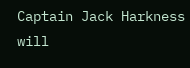Captain Jack Harkness will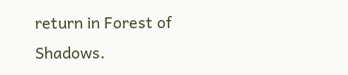return in Forest of Shadows.